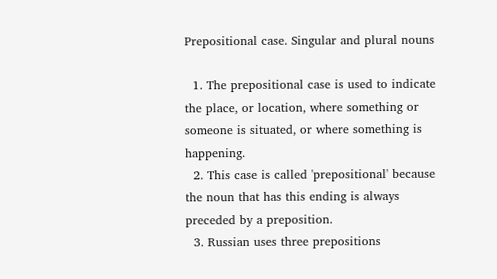Prepositional case. Singular and plural nouns

  1. The prepositional case is used to indicate the place, or location, where something or someone is situated, or where something is happening.
  2. This case is called 'prepositional' because the noun that has this ending is always preceded by a preposition.
  3. Russian uses three prepositions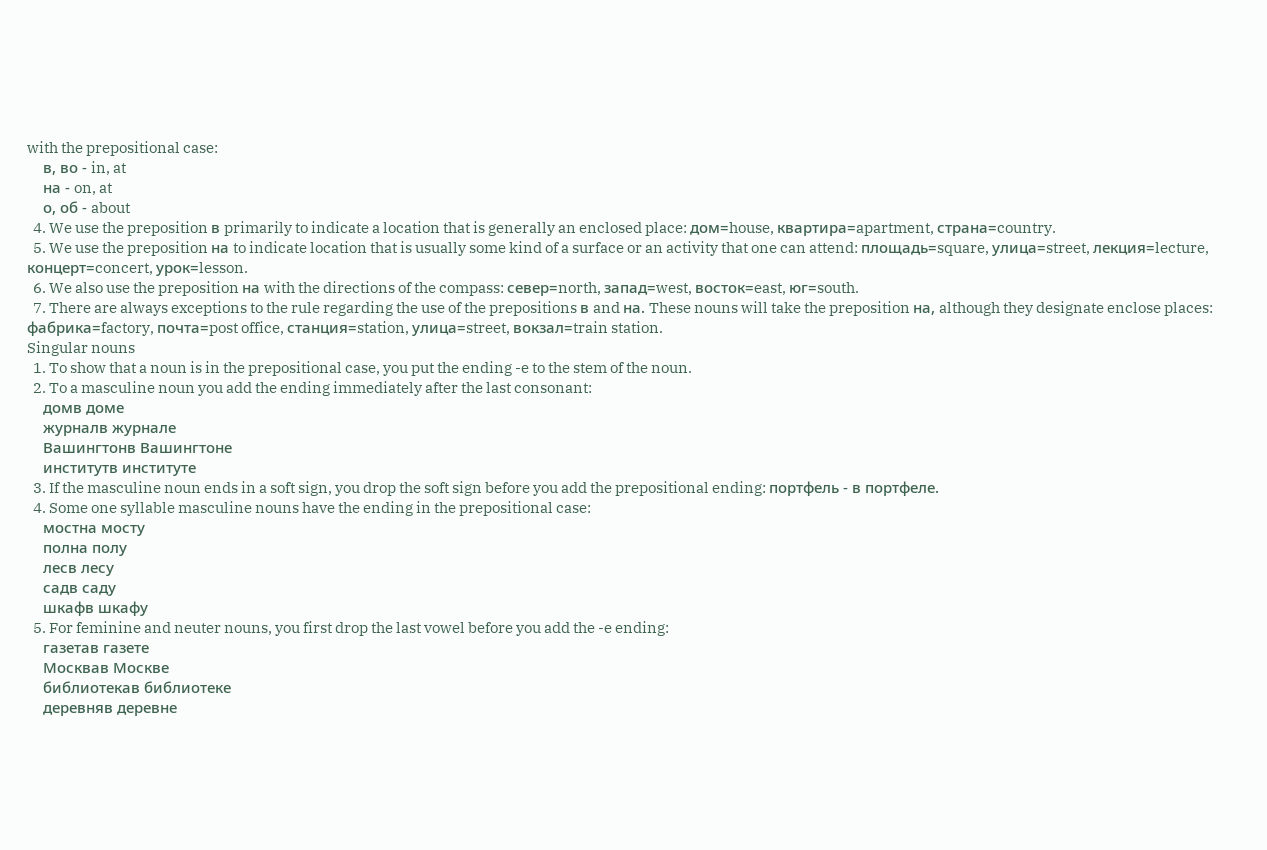with the prepositional case:
    в, во - in, at
    на - on, at
    о, об - about
  4. We use the preposition в primarily to indicate a location that is generally an enclosed place: дом=house, квартира=apartment, страна=country.
  5. We use the preposition на to indicate location that is usually some kind of a surface or an activity that one can attend: площадь=square, улица=street, лекция=lecture, концерт=concert, урок=lesson.
  6. We also use the preposition на with the directions of the compass: север=north, запад=west, восток=east, юг=south.
  7. There are always exceptions to the rule regarding the use of the prepositions в and на. These nouns will take the preposition на, although they designate enclose places: фабрика=factory, почта=post office, станция=station, улица=street, вокзал=train station.
Singular nouns
  1. To show that a noun is in the prepositional case, you put the ending -e to the stem of the noun.
  2. To a masculine noun you add the ending immediately after the last consonant:
    домв доме
    журналв журнале
    Вашингтонв Вашингтоне
    институтв институте
  3. If the masculine noun ends in a soft sign, you drop the soft sign before you add the prepositional ending: портфель - в портфеле.
  4. Some one syllable masculine nouns have the ending in the prepositional case:
    мостна мосту
    полна полу
    лесв лесу
    садв саду
    шкафв шкафу
  5. For feminine and neuter nouns, you first drop the last vowel before you add the -e ending:
    газетав газете
    Москвав Москве
    библиотекав библиотеке
    деревняв деревне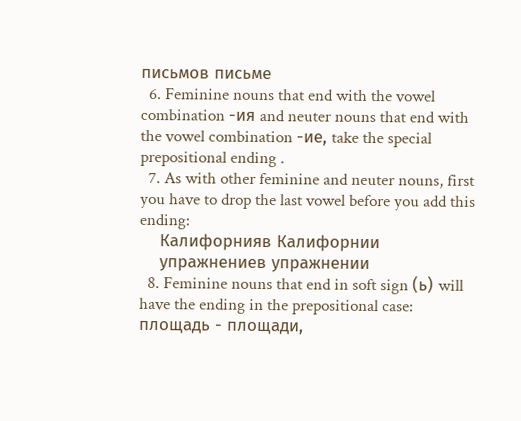письмов письме
  6. Feminine nouns that end with the vowel combination -ия and neuter nouns that end with the vowel combination -ие, take the special prepositional ending .
  7. As with other feminine and neuter nouns, first you have to drop the last vowel before you add this ending:
    Калифорнияв Калифорнии
    упражнениев упражнении
  8. Feminine nouns that end in soft sign (ь) will have the ending in the prepositional case: площадь - площади,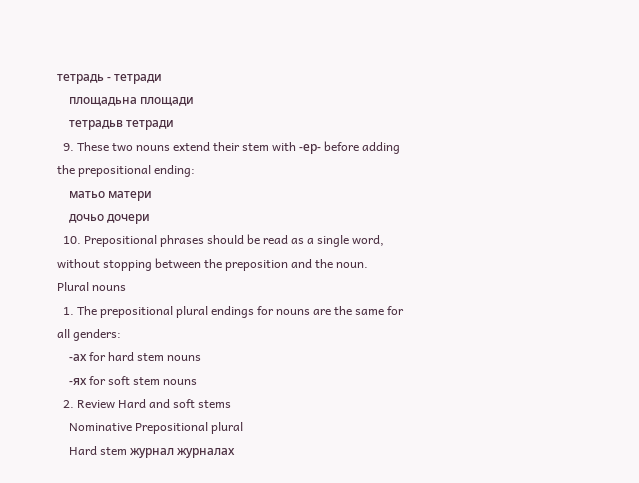тетрадь - тетради
    площадьна площади
    тетрадьв тетради
  9. These two nouns extend their stem with -ер- before adding the prepositional ending:
    матьо матери
    дочьо дочери
  10. Prepositional phrases should be read as a single word, without stopping between the preposition and the noun.
Plural nouns
  1. The prepositional plural endings for nouns are the same for all genders:
    -ах for hard stem nouns
    -ях for soft stem nouns
  2. Review Hard and soft stems
    Nominative Prepositional plural
    Hard stem журнал журналах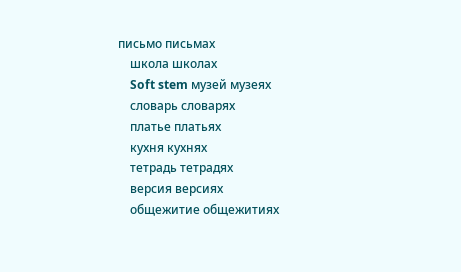письмо письмах
    школа школах
    Soft stem музей музеях
    словарь словарях
    платье платьях
    кухня кухнях
    тетрадь тетрадях
    версия версиях
    общежитие общежитиях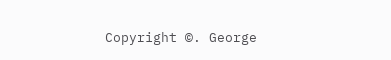Copyright ©. George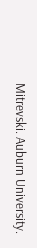Mitrevski. Auburn University.